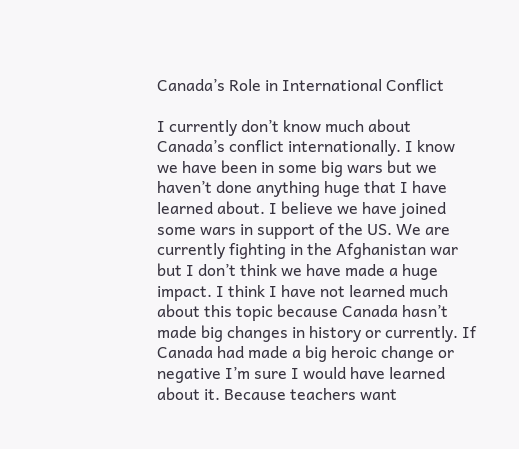Canada’s Role in International Conflict

I currently don’t know much about Canada’s conflict internationally. I know we have been in some big wars but we haven’t done anything huge that I have learned about. I believe we have joined some wars in support of the US. We are currently fighting in the Afghanistan war but I don’t think we have made a huge impact. I think I have not learned much about this topic because Canada hasn’t made big changes in history or currently. If Canada had made a big heroic change or negative I’m sure I would have learned about it. Because teachers want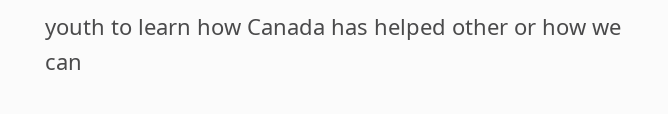youth to learn how Canada has helped other or how we can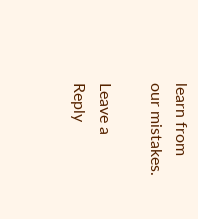learn from our mistakes.

Leave a Reply